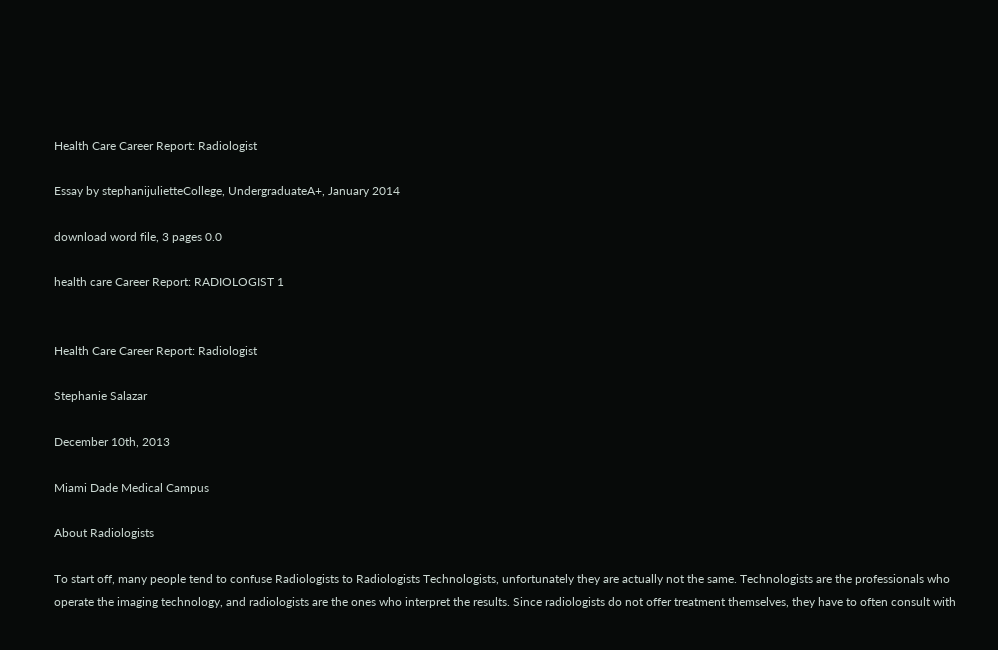Health Care Career Report: Radiologist

Essay by stephanijulietteCollege, UndergraduateA+, January 2014

download word file, 3 pages 0.0

health care Career Report: RADIOLOGIST 1


Health Care Career Report: Radiologist

Stephanie Salazar

December 10th, 2013

Miami Dade Medical Campus

About Radiologists

To start off, many people tend to confuse Radiologists to Radiologists Technologists, unfortunately they are actually not the same. Technologists are the professionals who operate the imaging technology, and radiologists are the ones who interpret the results. Since radiologists do not offer treatment themselves, they have to often consult with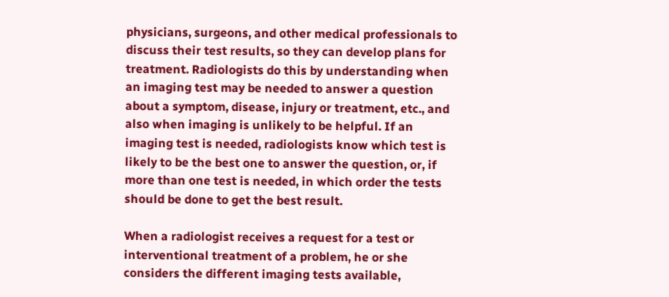physicians, surgeons, and other medical professionals to discuss their test results, so they can develop plans for treatment. Radiologists do this by understanding when an imaging test may be needed to answer a question about a symptom, disease, injury or treatment, etc., and also when imaging is unlikely to be helpful. If an imaging test is needed, radiologists know which test is likely to be the best one to answer the question, or, if more than one test is needed, in which order the tests should be done to get the best result.

When a radiologist receives a request for a test or interventional treatment of a problem, he or she considers the different imaging tests available,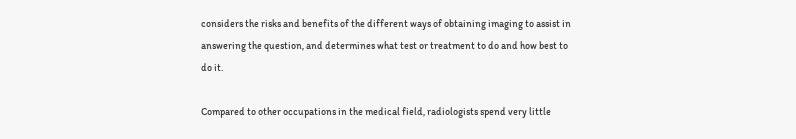considers the risks and benefits of the different ways of obtaining imaging to assist in answering the question, and determines what test or treatment to do and how best to do it.

Compared to other occupations in the medical field, radiologists spend very little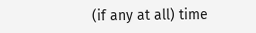(if any at all) time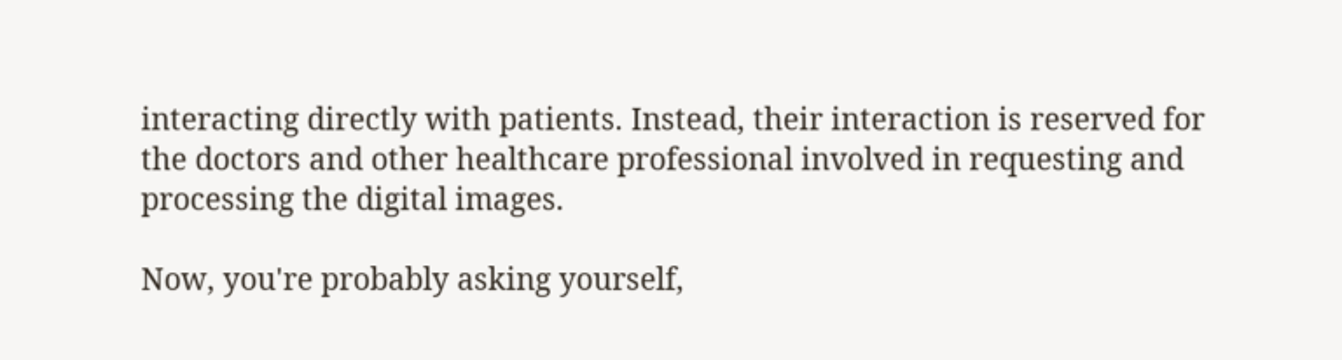interacting directly with patients. Instead, their interaction is reserved for the doctors and other healthcare professional involved in requesting and processing the digital images.

Now, you're probably asking yourself,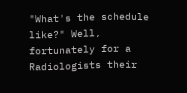"What's the schedule like?" Well, fortunately for a Radiologists their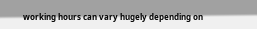working hours can vary hugely depending on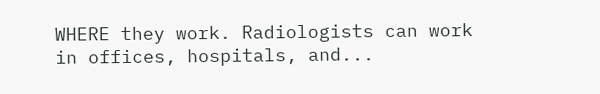WHERE they work. Radiologists can work in offices, hospitals, and...